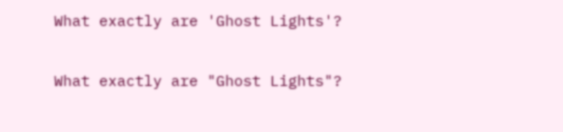What exactly are 'Ghost Lights'?

What exactly are "Ghost Lights"?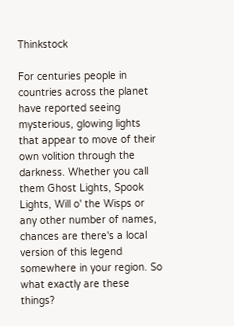Thinkstock

For centuries people in countries across the planet have reported seeing mysterious, glowing lights that appear to move of their own volition through the darkness. Whether you call them Ghost Lights, Spook Lights, Will o' the Wisps or any other number of names, chances are there's a local version of this legend somewhere in your region. So what exactly are these things?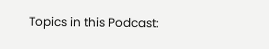Topics in this Podcast: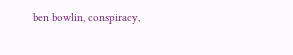ben bowlin, conspiracy,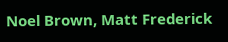Noel Brown, Matt Frederick